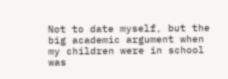Not to date myself, but the big academic argument when my children were in school was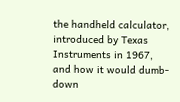the handheld calculator, introduced by Texas Instruments in 1967, and how it would dumb-down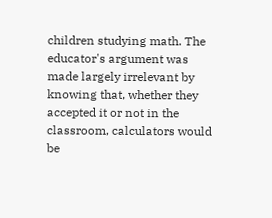children studying math. The educator's argument was made largely irrelevant by knowing that, whether they accepted it or not in the classroom, calculators would be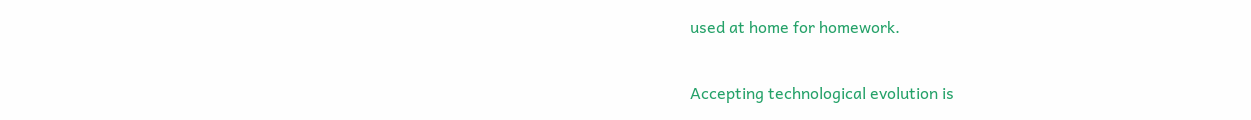used at home for homework.


Accepting technological evolution is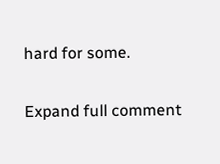hard for some.

Expand full comment